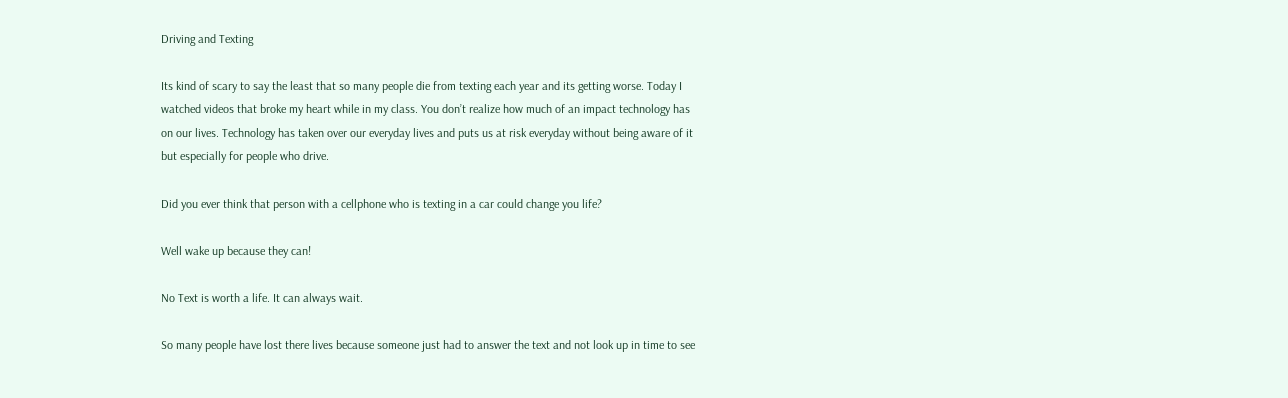Driving and Texting

Its kind of scary to say the least that so many people die from texting each year and its getting worse. Today I watched videos that broke my heart while in my class. You don’t realize how much of an impact technology has on our lives. Technology has taken over our everyday lives and puts us at risk everyday without being aware of it but especially for people who drive.

Did you ever think that person with a cellphone who is texting in a car could change you life?

Well wake up because they can!

No Text is worth a life. It can always wait.

So many people have lost there lives because someone just had to answer the text and not look up in time to see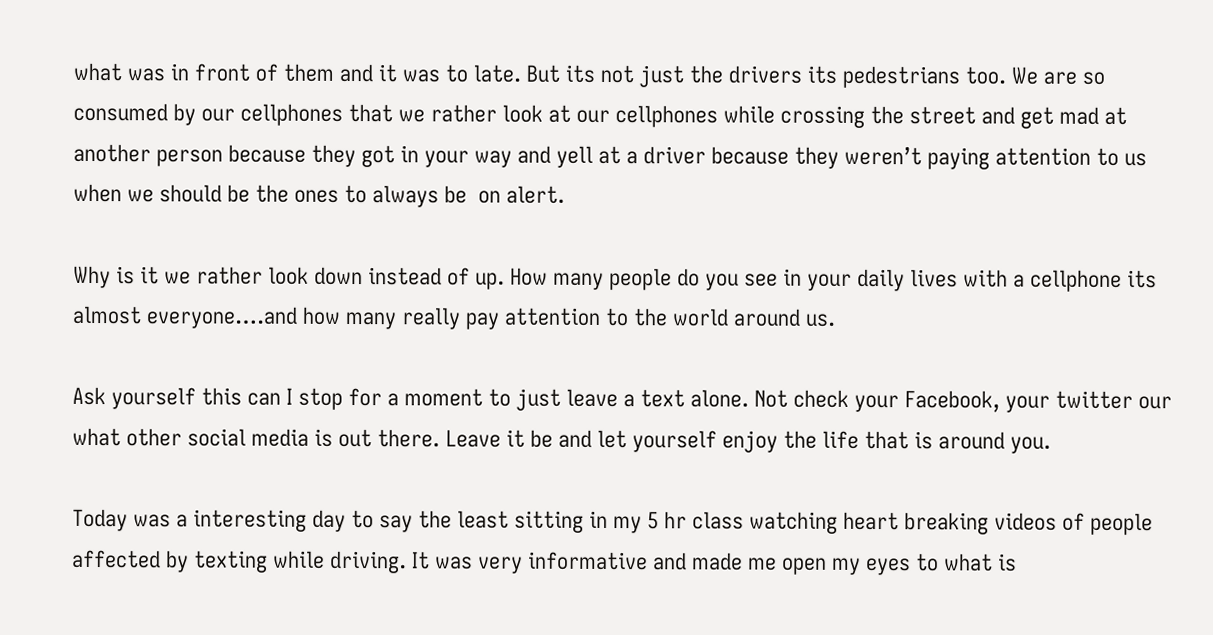what was in front of them and it was to late. But its not just the drivers its pedestrians too. We are so consumed by our cellphones that we rather look at our cellphones while crossing the street and get mad at another person because they got in your way and yell at a driver because they weren’t paying attention to us when we should be the ones to always be  on alert.

Why is it we rather look down instead of up. How many people do you see in your daily lives with a cellphone its almost everyone….and how many really pay attention to the world around us.

Ask yourself this can I stop for a moment to just leave a text alone. Not check your Facebook, your twitter our what other social media is out there. Leave it be and let yourself enjoy the life that is around you.

Today was a interesting day to say the least sitting in my 5 hr class watching heart breaking videos of people affected by texting while driving. It was very informative and made me open my eyes to what is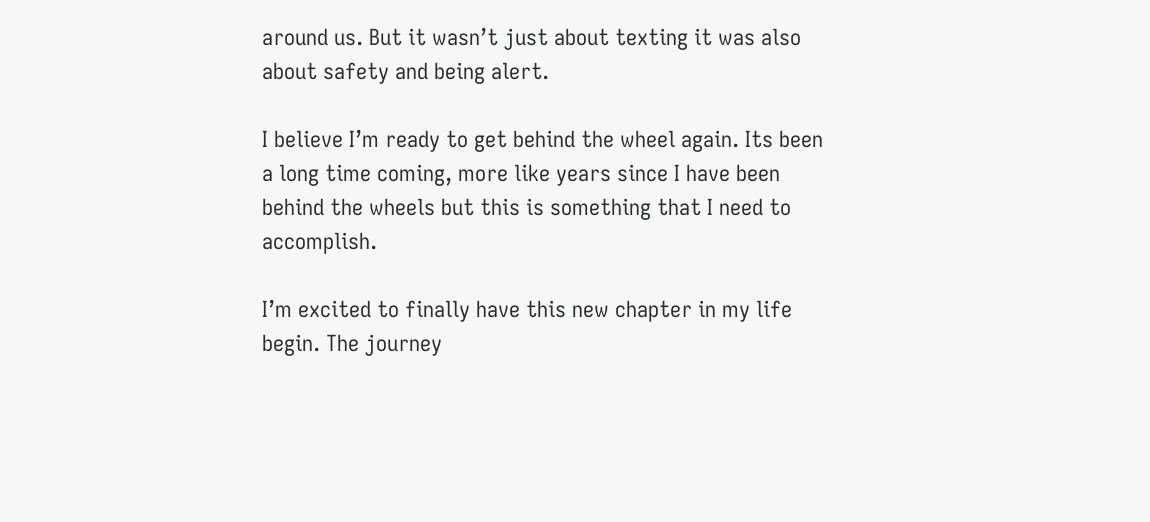around us. But it wasn’t just about texting it was also about safety and being alert.

I believe I’m ready to get behind the wheel again. Its been a long time coming, more like years since I have been behind the wheels but this is something that I need to accomplish.

I’m excited to finally have this new chapter in my life begin. The journey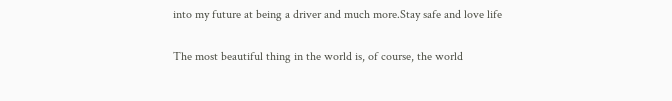into my future at being a driver and much more.Stay safe and love life

The most beautiful thing in the world is, of course, the world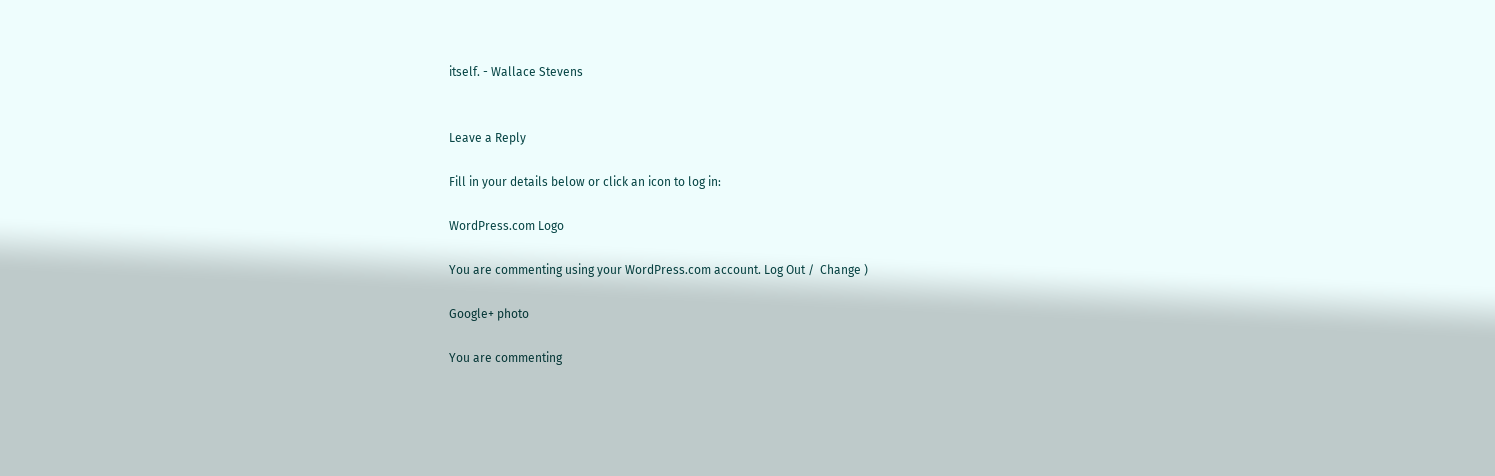itself. - Wallace Stevens


Leave a Reply

Fill in your details below or click an icon to log in:

WordPress.com Logo

You are commenting using your WordPress.com account. Log Out /  Change )

Google+ photo

You are commenting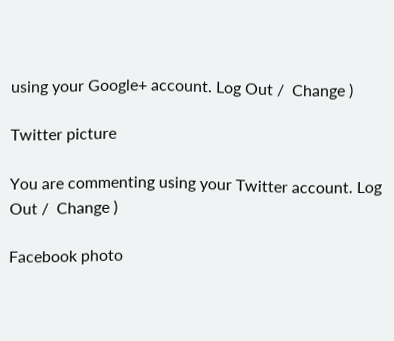using your Google+ account. Log Out /  Change )

Twitter picture

You are commenting using your Twitter account. Log Out /  Change )

Facebook photo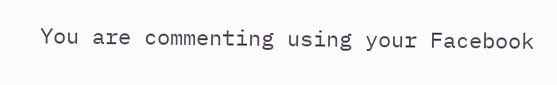You are commenting using your Facebook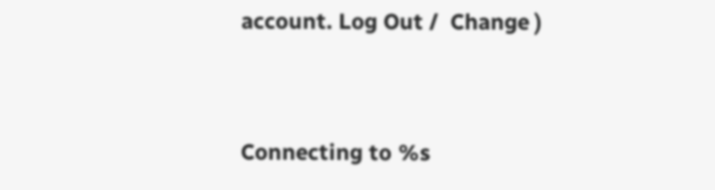account. Log Out /  Change )


Connecting to %s